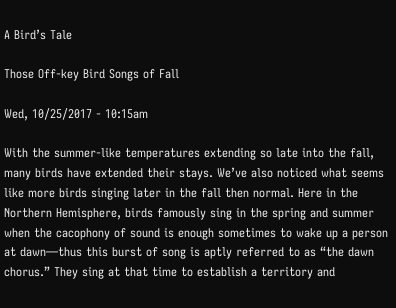A Bird’s Tale

Those Off-key Bird Songs of Fall

Wed, 10/25/2017 - 10:15am

With the summer-like temperatures extending so late into the fall, many birds have extended their stays. We’ve also noticed what seems like more birds singing later in the fall then normal. Here in the Northern Hemisphere, birds famously sing in the spring and summer when the cacophony of sound is enough sometimes to wake up a person at dawn—thus this burst of song is aptly referred to as “the dawn chorus.” They sing at that time to establish a territory and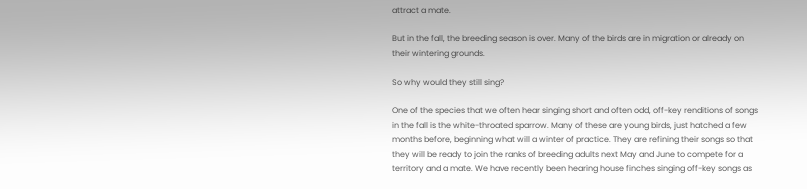attract a mate.

But in the fall, the breeding season is over. Many of the birds are in migration or already on their wintering grounds.

So why would they still sing?

One of the species that we often hear singing short and often odd, off-key renditions of songs in the fall is the white-throated sparrow. Many of these are young birds, just hatched a few months before, beginning what will a winter of practice. They are refining their songs so that they will be ready to join the ranks of breeding adults next May and June to compete for a territory and a mate. We have recently been hearing house finches singing off-key songs as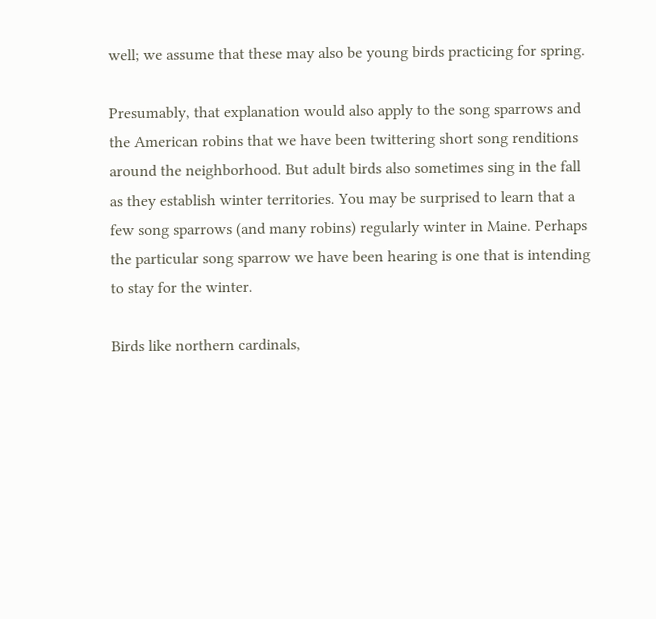well; we assume that these may also be young birds practicing for spring.

Presumably, that explanation would also apply to the song sparrows and the American robins that we have been twittering short song renditions around the neighborhood. But adult birds also sometimes sing in the fall as they establish winter territories. You may be surprised to learn that a few song sparrows (and many robins) regularly winter in Maine. Perhaps the particular song sparrow we have been hearing is one that is intending to stay for the winter.

Birds like northern cardinals,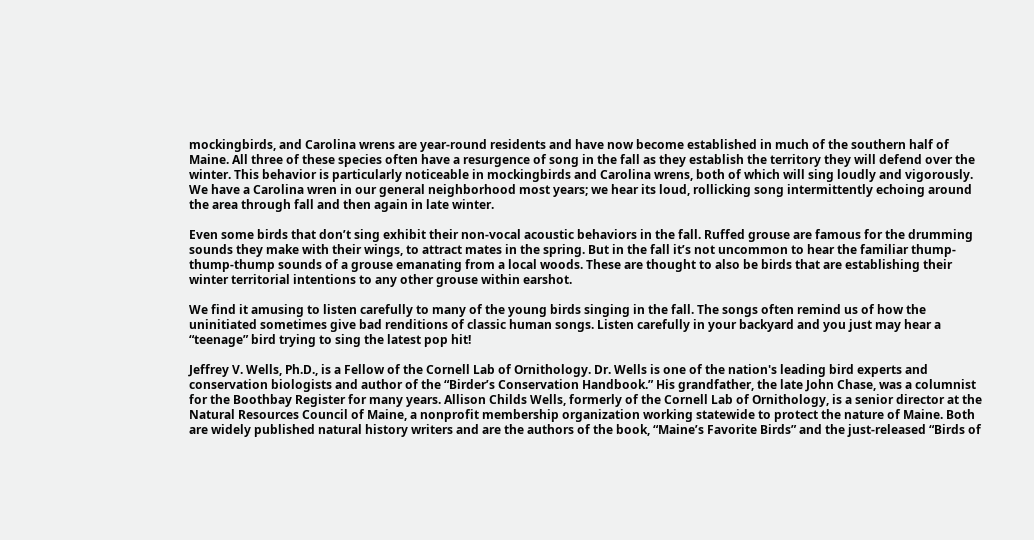mockingbirds, and Carolina wrens are year-round residents and have now become established in much of the southern half of Maine. All three of these species often have a resurgence of song in the fall as they establish the territory they will defend over the winter. This behavior is particularly noticeable in mockingbirds and Carolina wrens, both of which will sing loudly and vigorously. We have a Carolina wren in our general neighborhood most years; we hear its loud, rollicking song intermittently echoing around the area through fall and then again in late winter.

Even some birds that don’t sing exhibit their non-vocal acoustic behaviors in the fall. Ruffed grouse are famous for the drumming sounds they make with their wings, to attract mates in the spring. But in the fall it’s not uncommon to hear the familiar thump-thump-thump sounds of a grouse emanating from a local woods. These are thought to also be birds that are establishing their winter territorial intentions to any other grouse within earshot.

We find it amusing to listen carefully to many of the young birds singing in the fall. The songs often remind us of how the uninitiated sometimes give bad renditions of classic human songs. Listen carefully in your backyard and you just may hear a “teenage” bird trying to sing the latest pop hit!

Jeffrey V. Wells, Ph.D., is a Fellow of the Cornell Lab of Ornithology. Dr. Wells is one of the nation's leading bird experts and conservation biologists and author of the “Birder’s Conservation Handbook.” His grandfather, the late John Chase, was a columnist for the Boothbay Register for many years. Allison Childs Wells, formerly of the Cornell Lab of Ornithology, is a senior director at the Natural Resources Council of Maine, a nonprofit membership organization working statewide to protect the nature of Maine. Both are widely published natural history writers and are the authors of the book, “Maine’s Favorite Birds” and the just-released “Birds of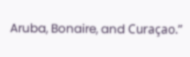Aruba, Bonaire, and Curaçao.”